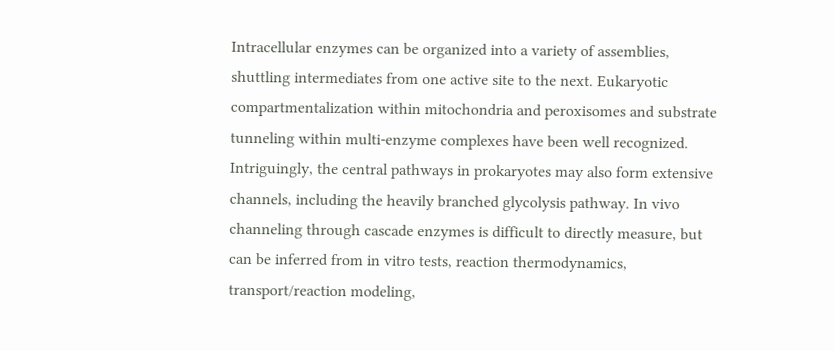Intracellular enzymes can be organized into a variety of assemblies, shuttling intermediates from one active site to the next. Eukaryotic compartmentalization within mitochondria and peroxisomes and substrate tunneling within multi-enzyme complexes have been well recognized. Intriguingly, the central pathways in prokaryotes may also form extensive channels, including the heavily branched glycolysis pathway. In vivo channeling through cascade enzymes is difficult to directly measure, but can be inferred from in vitro tests, reaction thermodynamics, transport/reaction modeling,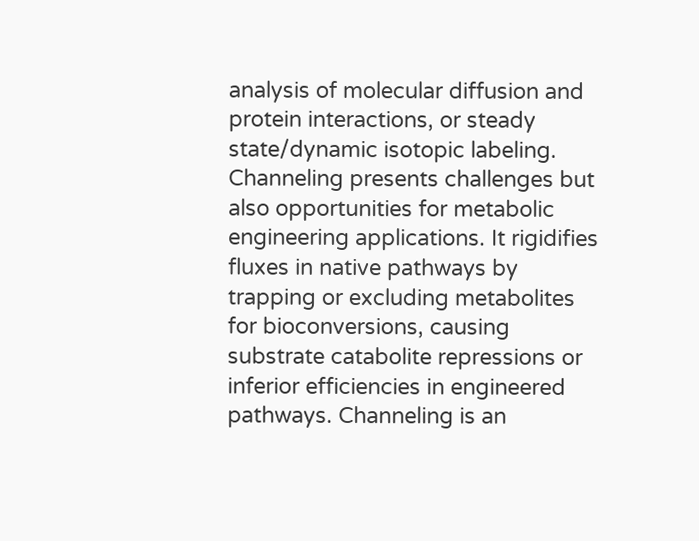analysis of molecular diffusion and protein interactions, or steady state/dynamic isotopic labeling. Channeling presents challenges but also opportunities for metabolic engineering applications. It rigidifies fluxes in native pathways by trapping or excluding metabolites for bioconversions, causing substrate catabolite repressions or inferior efficiencies in engineered pathways. Channeling is an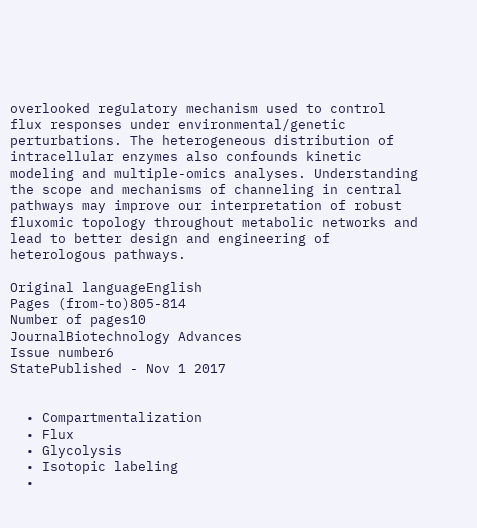overlooked regulatory mechanism used to control flux responses under environmental/genetic perturbations. The heterogeneous distribution of intracellular enzymes also confounds kinetic modeling and multiple-omics analyses. Understanding the scope and mechanisms of channeling in central pathways may improve our interpretation of robust fluxomic topology throughout metabolic networks and lead to better design and engineering of heterologous pathways.

Original languageEnglish
Pages (from-to)805-814
Number of pages10
JournalBiotechnology Advances
Issue number6
StatePublished - Nov 1 2017


  • Compartmentalization
  • Flux
  • Glycolysis
  • Isotopic labeling
  •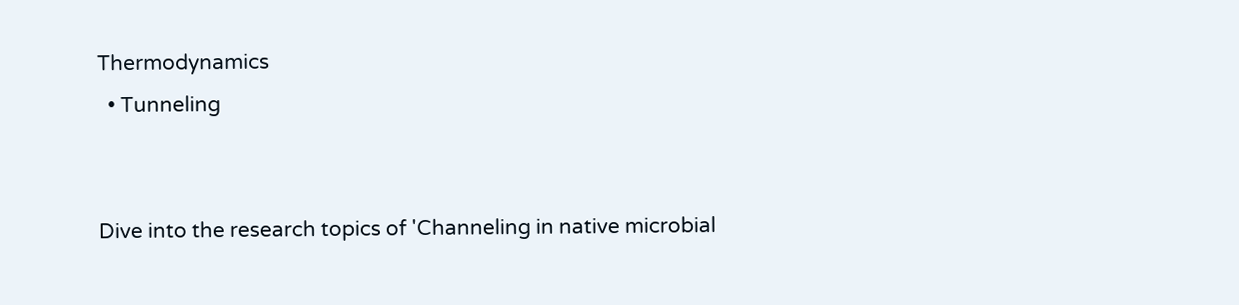Thermodynamics
  • Tunneling


Dive into the research topics of 'Channeling in native microbial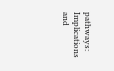pathways: Implications and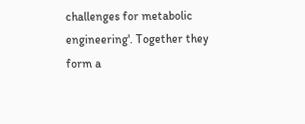challenges for metabolic engineering'. Together they form a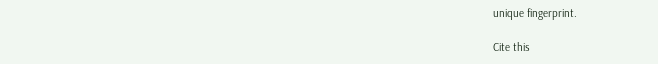unique fingerprint.

Cite this